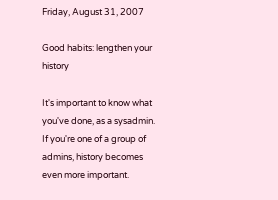Friday, August 31, 2007

Good habits: lengthen your history

It's important to know what you've done, as a sysadmin. If you're one of a group of admins, history becomes even more important.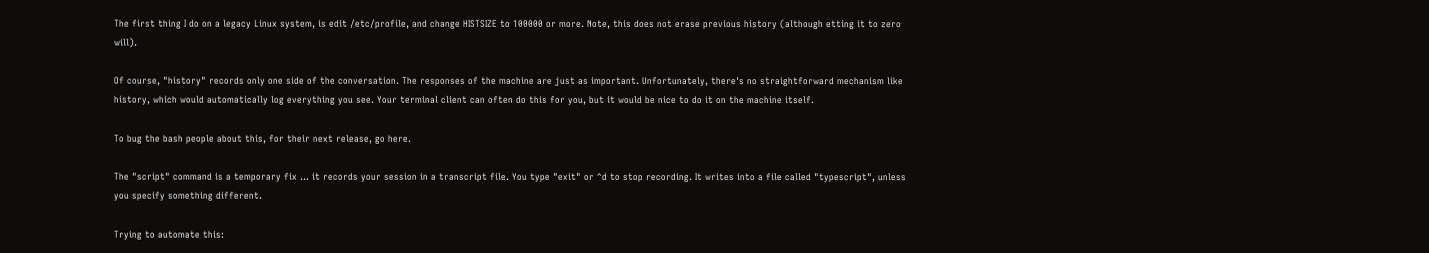The first thing I do on a legacy Linux system, is edit /etc/profile, and change HISTSIZE to 100000 or more. Note, this does not erase previous history (although etting it to zero will).

Of course, "history" records only one side of the conversation. The responses of the machine are just as important. Unfortunately, there's no straightforward mechanism like history, which would automatically log everything you see. Your terminal client can often do this for you, but it would be nice to do it on the machine itself.

To bug the bash people about this, for their next release, go here.

The "script" command is a temporary fix ... it records your session in a transcript file. You type "exit" or ^d to stop recording. It writes into a file called "typescript", unless you specify something different.

Trying to automate this: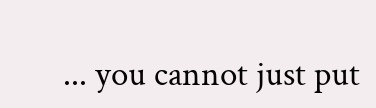... you cannot just put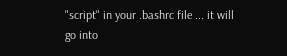"script" in your .bashrc file ... it will go into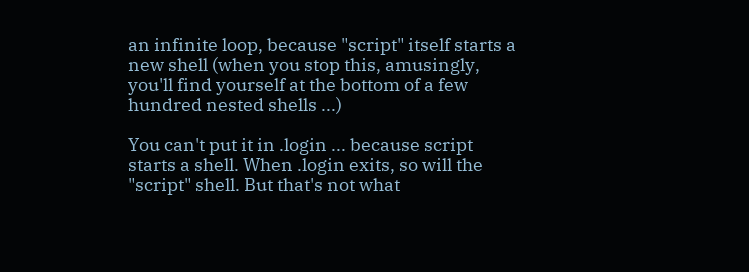an infinite loop, because "script" itself starts a new shell (when you stop this, amusingly, you'll find yourself at the bottom of a few hundred nested shells ...)

You can't put it in .login ... because script starts a shell. When .login exits, so will the "script" shell. But that's not what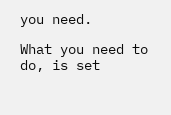you need.

What you need to do, is set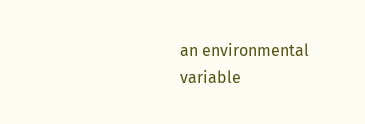an environmental variable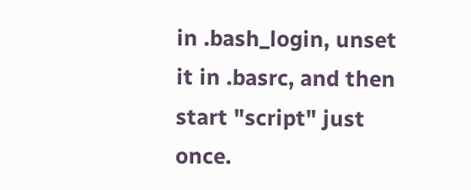in .bash_login, unset it in .basrc, and then start "script" just once.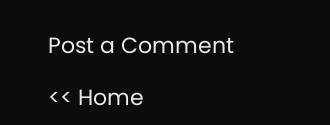Post a Comment

<< Home